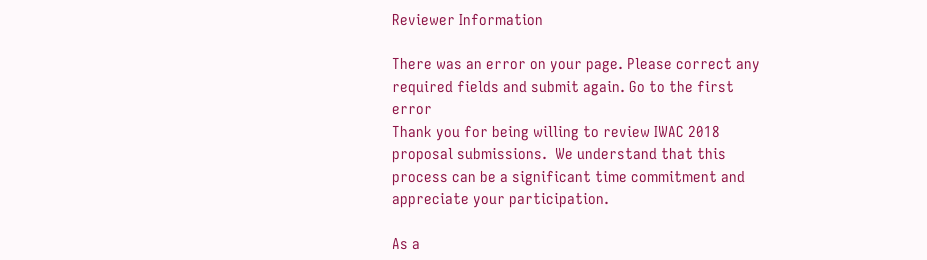Reviewer Information

There was an error on your page. Please correct any required fields and submit again. Go to the first error
Thank you for being willing to review IWAC 2018 proposal submissions.  We understand that this process can be a significant time commitment and appreciate your participation.

As a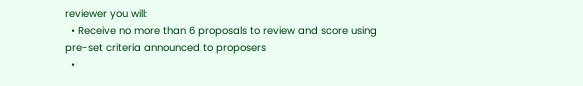reviewer you will:
  • Receive no more than 6 proposals to review and score using pre-set criteria announced to proposers
  •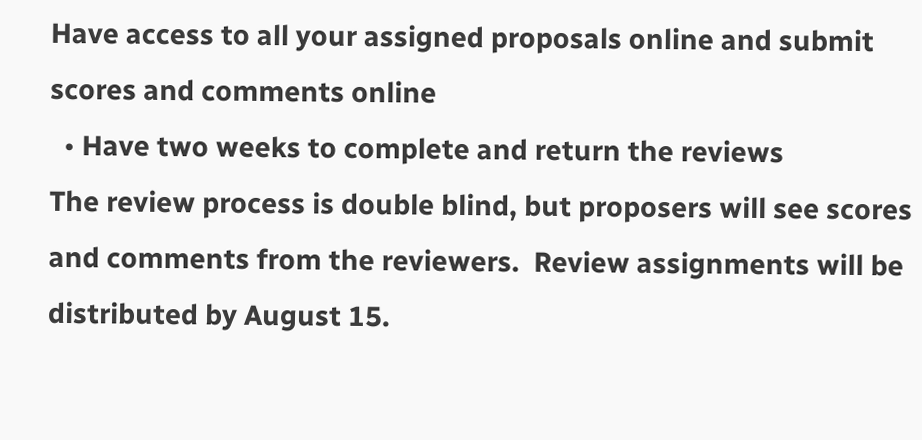Have access to all your assigned proposals online and submit scores and comments online
  • Have two weeks to complete and return the reviews
The review process is double blind, but proposers will see scores and comments from the reviewers.  Review assignments will be distributed by August 15.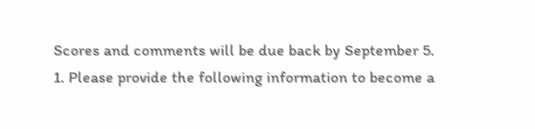Scores and comments will be due back by September 5.
1. Please provide the following information to become a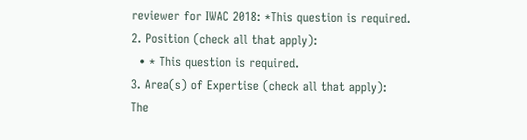reviewer for IWAC 2018: *This question is required.
2. Position (check all that apply):
  • * This question is required.
3. Area(s) of Expertise (check all that apply):
The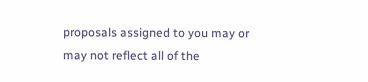proposals assigned to you may or may not reflect all of the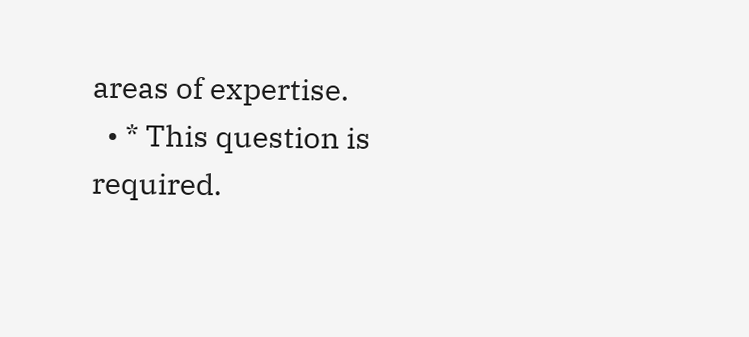areas of expertise.
  • * This question is required.